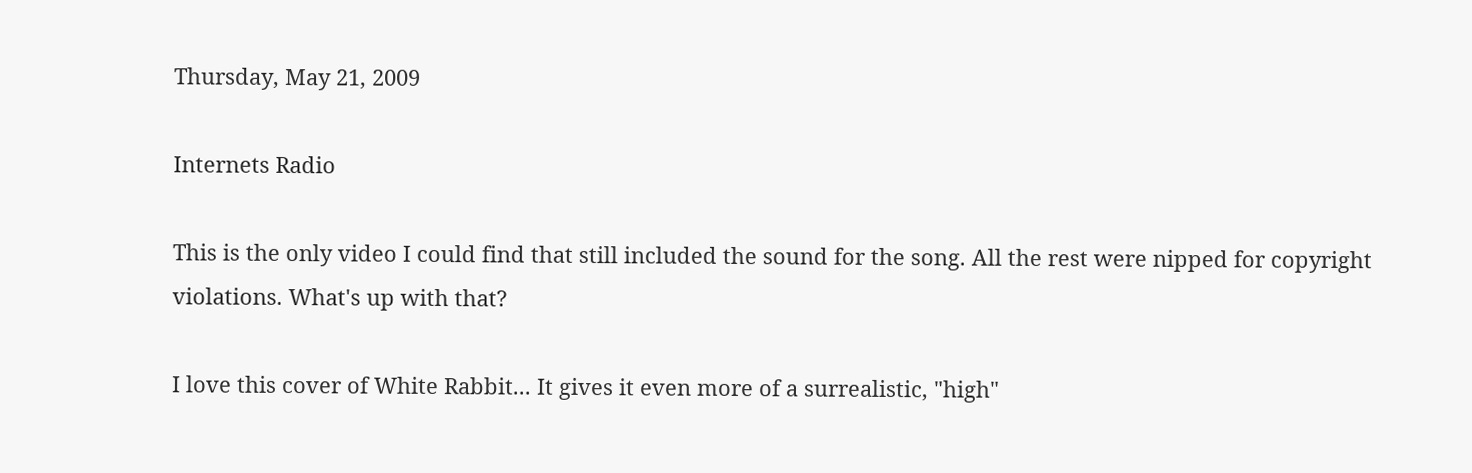Thursday, May 21, 2009

Internets Radio

This is the only video I could find that still included the sound for the song. All the rest were nipped for copyright violations. What's up with that?

I love this cover of White Rabbit... It gives it even more of a surrealistic, "high"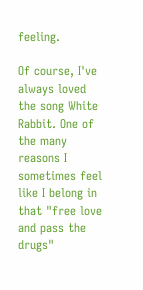feeling.

Of course, I've always loved the song White Rabbit. One of the many reasons I sometimes feel like I belong in that "free love and pass the drugs"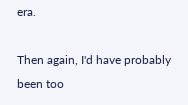era.

Then again, I'd have probably been too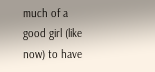much of a good girl (like now) to have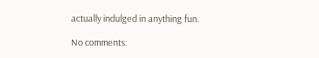actually indulged in anything fun.

No comments: